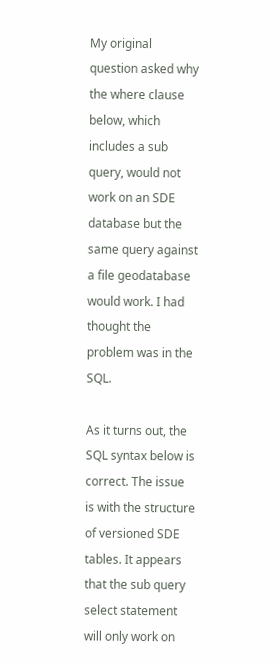My original question asked why the where clause below, which includes a sub query, would not work on an SDE database but the same query against a file geodatabase would work. I had thought the problem was in the SQL.

As it turns out, the SQL syntax below is correct. The issue is with the structure of versioned SDE tables. It appears that the sub query select statement will only work on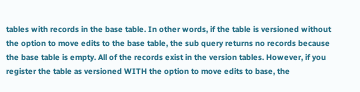tables with records in the base table. In other words, if the table is versioned without the option to move edits to the base table, the sub query returns no records because the base table is empty. All of the records exist in the version tables. However, if you register the table as versioned WITH the option to move edits to base, the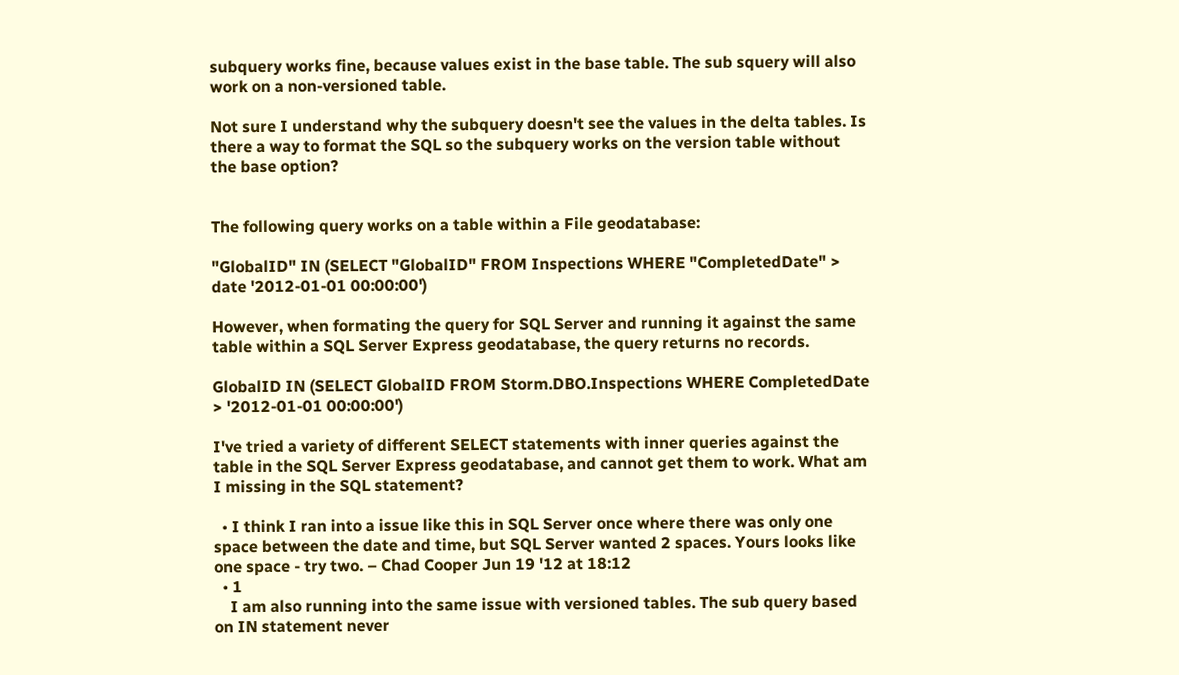subquery works fine, because values exist in the base table. The sub squery will also work on a non-versioned table.

Not sure I understand why the subquery doesn't see the values in the delta tables. Is there a way to format the SQL so the subquery works on the version table without the base option?


The following query works on a table within a File geodatabase:

"GlobalID" IN (SELECT "GlobalID" FROM Inspections WHERE "CompletedDate" > date '2012-01-01 00:00:00')

However, when formating the query for SQL Server and running it against the same table within a SQL Server Express geodatabase, the query returns no records.

GlobalID IN (SELECT GlobalID FROM Storm.DBO.Inspections WHERE CompletedDate > '2012-01-01 00:00:00')

I've tried a variety of different SELECT statements with inner queries against the table in the SQL Server Express geodatabase, and cannot get them to work. What am I missing in the SQL statement?

  • I think I ran into a issue like this in SQL Server once where there was only one space between the date and time, but SQL Server wanted 2 spaces. Yours looks like one space - try two. – Chad Cooper Jun 19 '12 at 18:12
  • 1
    I am also running into the same issue with versioned tables. The sub query based on IN statement never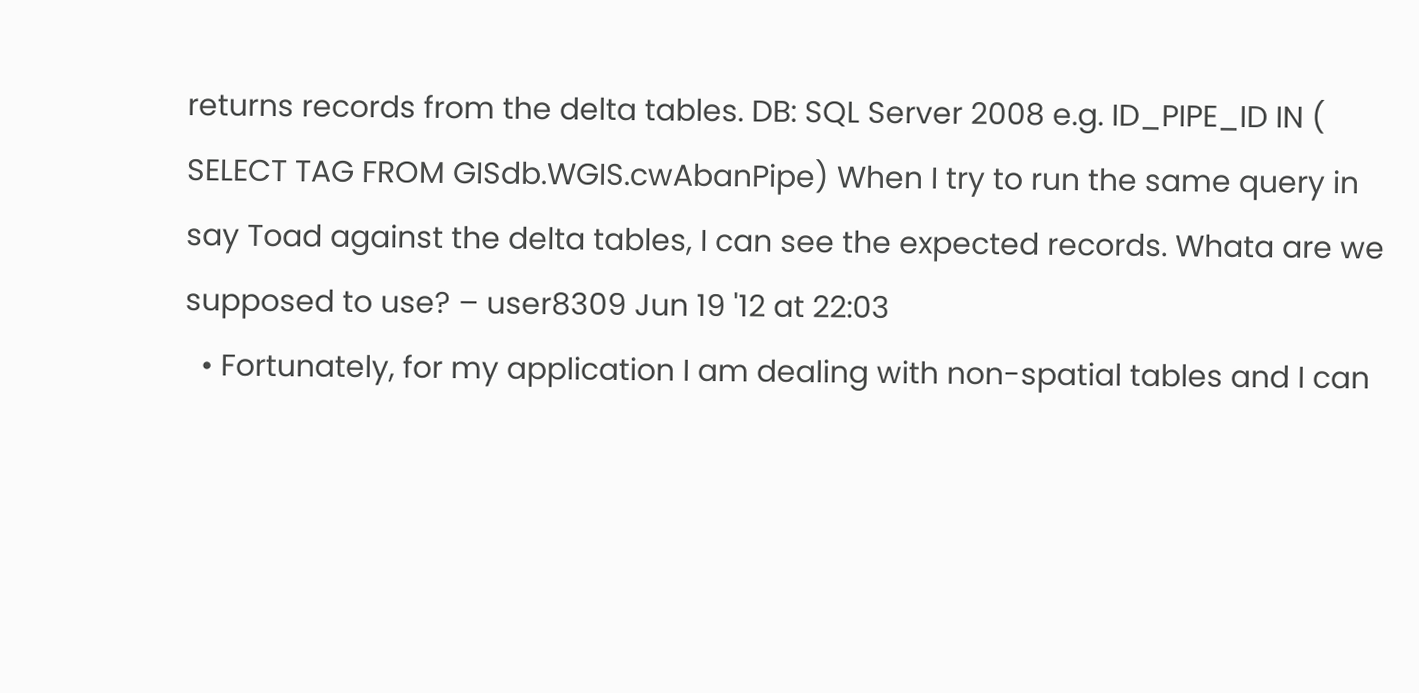returns records from the delta tables. DB: SQL Server 2008 e.g. ID_PIPE_ID IN ( SELECT TAG FROM GISdb.WGIS.cwAbanPipe) When I try to run the same query in say Toad against the delta tables, I can see the expected records. Whata are we supposed to use? – user8309 Jun 19 '12 at 22:03
  • Fortunately, for my application I am dealing with non-spatial tables and I can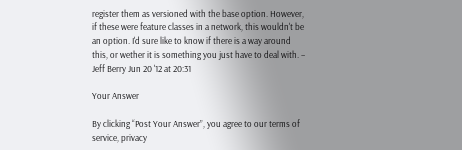register them as versioned with the base option. However, if these were feature classes in a network, this wouldn't be an option. I'd sure like to know if there is a way around this, or wether it is something you just have to deal with. – Jeff Berry Jun 20 '12 at 20:31

Your Answer

By clicking “Post Your Answer”, you agree to our terms of service, privacy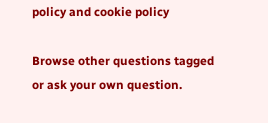policy and cookie policy

Browse other questions tagged or ask your own question.